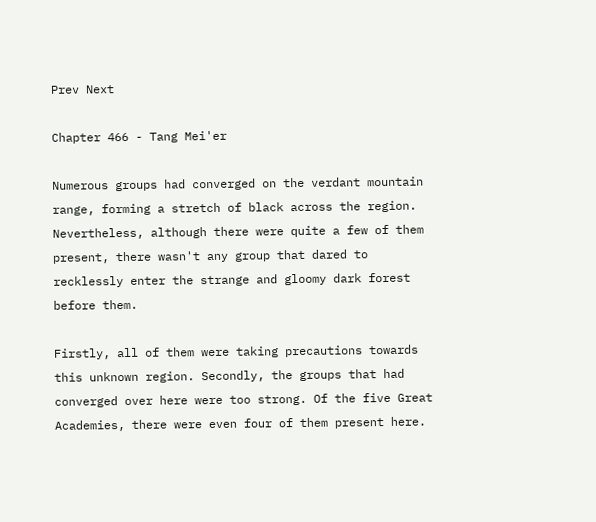Prev Next

Chapter 466 - Tang Mei'er

Numerous groups had converged on the verdant mountain range, forming a stretch of black across the region. Nevertheless, although there were quite a few of them present, there wasn't any group that dared to recklessly enter the strange and gloomy dark forest before them.

Firstly, all of them were taking precautions towards this unknown region. Secondly, the groups that had converged over here were too strong. Of the five Great Academies, there were even four of them present here.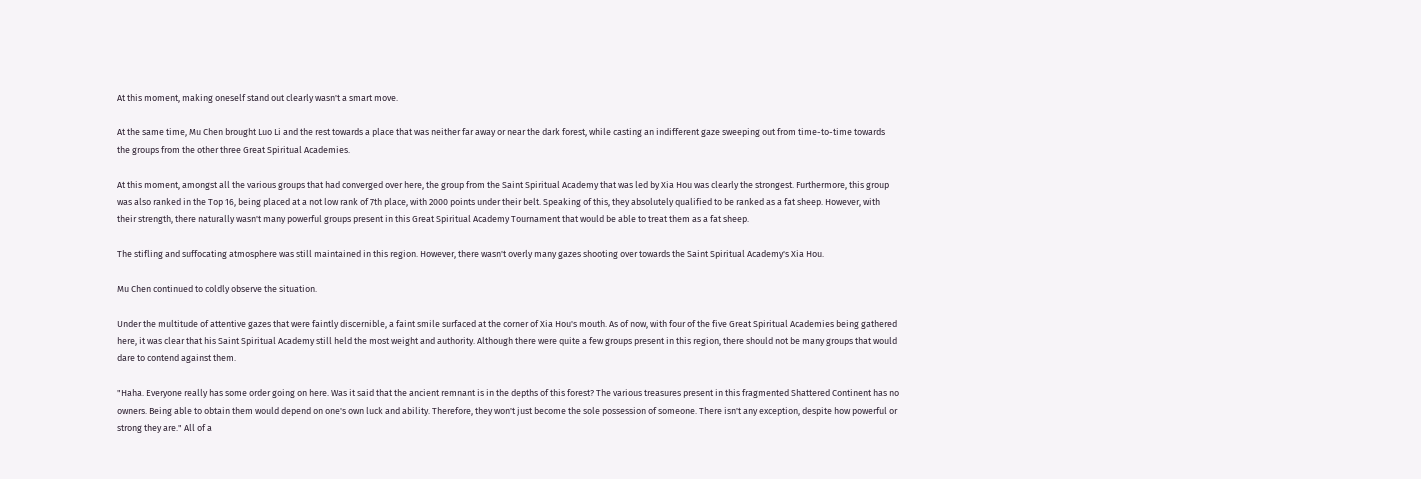At this moment, making oneself stand out clearly wasn't a smart move.

At the same time, Mu Chen brought Luo Li and the rest towards a place that was neither far away or near the dark forest, while casting an indifferent gaze sweeping out from time-to-time towards the groups from the other three Great Spiritual Academies.

At this moment, amongst all the various groups that had converged over here, the group from the Saint Spiritual Academy that was led by Xia Hou was clearly the strongest. Furthermore, this group was also ranked in the Top 16, being placed at a not low rank of 7th place, with 2000 points under their belt. Speaking of this, they absolutely qualified to be ranked as a fat sheep. However, with their strength, there naturally wasn't many powerful groups present in this Great Spiritual Academy Tournament that would be able to treat them as a fat sheep.

The stifling and suffocating atmosphere was still maintained in this region. However, there wasn't overly many gazes shooting over towards the Saint Spiritual Academy's Xia Hou.

Mu Chen continued to coldly observe the situation.

Under the multitude of attentive gazes that were faintly discernible, a faint smile surfaced at the corner of Xia Hou's mouth. As of now, with four of the five Great Spiritual Academies being gathered here, it was clear that his Saint Spiritual Academy still held the most weight and authority. Although there were quite a few groups present in this region, there should not be many groups that would dare to contend against them.

"Haha. Everyone really has some order going on here. Was it said that the ancient remnant is in the depths of this forest? The various treasures present in this fragmented Shattered Continent has no owners. Being able to obtain them would depend on one's own luck and ability. Therefore, they won't just become the sole possession of someone. There isn't any exception, despite how powerful or strong they are." All of a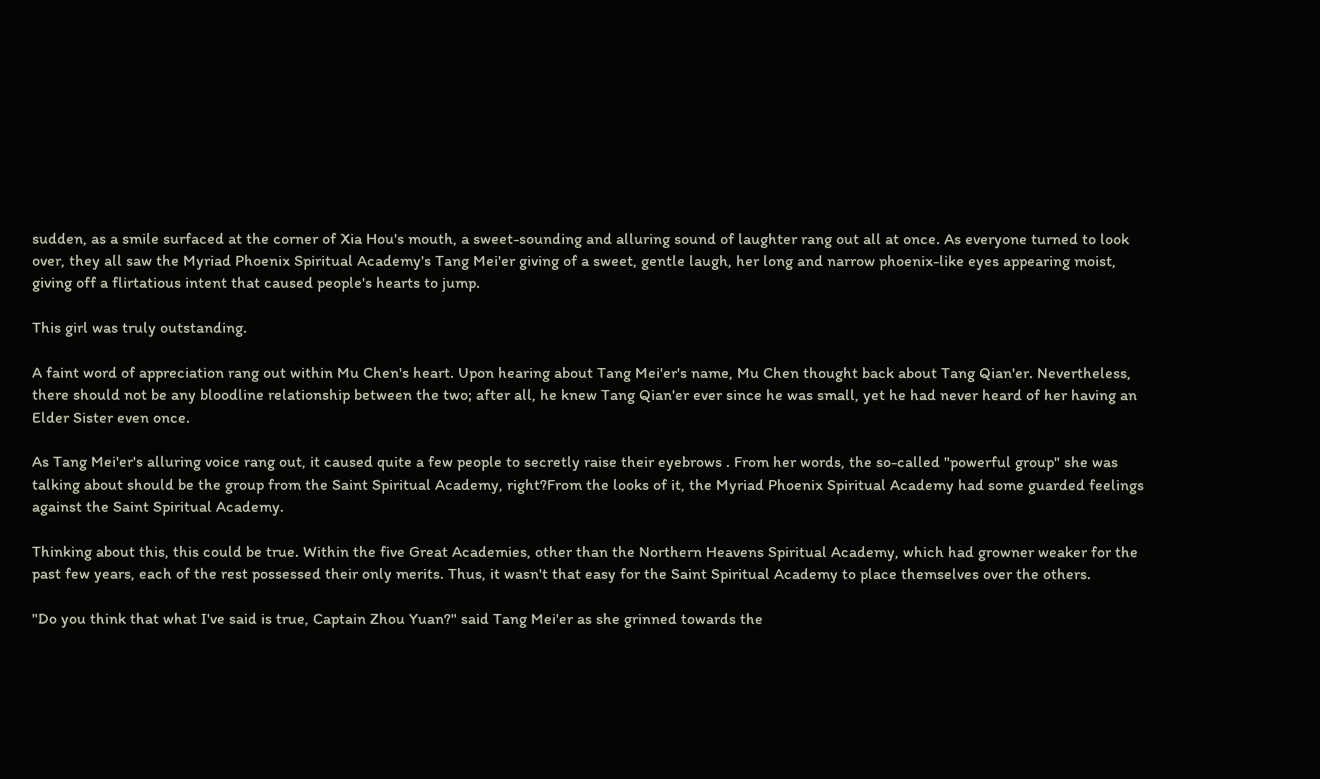sudden, as a smile surfaced at the corner of Xia Hou's mouth, a sweet-sounding and alluring sound of laughter rang out all at once. As everyone turned to look over, they all saw the Myriad Phoenix Spiritual Academy's Tang Mei'er giving of a sweet, gentle laugh, her long and narrow phoenix-like eyes appearing moist, giving off a flirtatious intent that caused people's hearts to jump.

This girl was truly outstanding.

A faint word of appreciation rang out within Mu Chen's heart. Upon hearing about Tang Mei'er's name, Mu Chen thought back about Tang Qian'er. Nevertheless, there should not be any bloodline relationship between the two; after all, he knew Tang Qian'er ever since he was small, yet he had never heard of her having an Elder Sister even once.

As Tang Mei'er's alluring voice rang out, it caused quite a few people to secretly raise their eyebrows . From her words, the so-called "powerful group" she was talking about should be the group from the Saint Spiritual Academy, right?From the looks of it, the Myriad Phoenix Spiritual Academy had some guarded feelings against the Saint Spiritual Academy.

Thinking about this, this could be true. Within the five Great Academies, other than the Northern Heavens Spiritual Academy, which had growner weaker for the past few years, each of the rest possessed their only merits. Thus, it wasn't that easy for the Saint Spiritual Academy to place themselves over the others.

"Do you think that what I've said is true, Captain Zhou Yuan?" said Tang Mei'er as she grinned towards the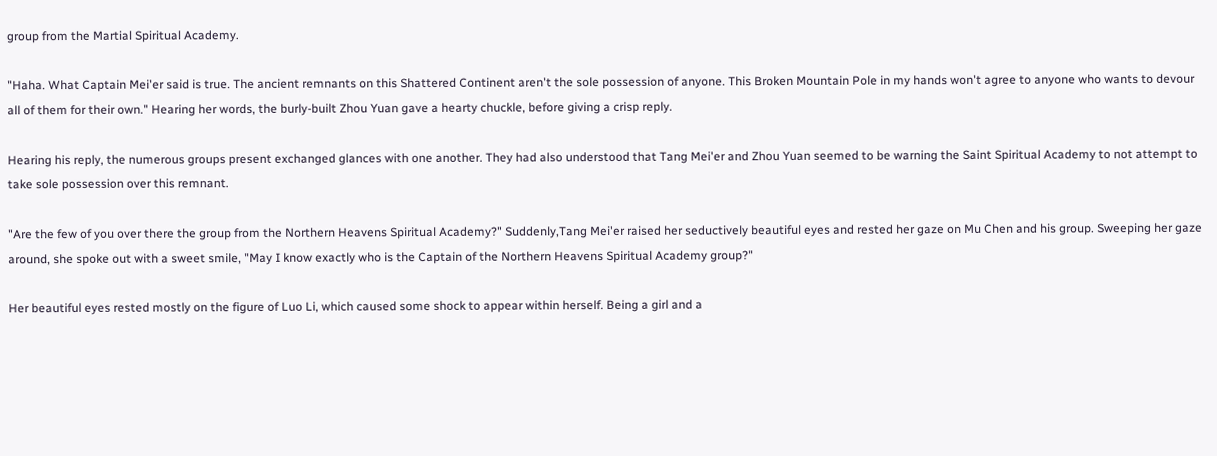group from the Martial Spiritual Academy.

"Haha. What Captain Mei'er said is true. The ancient remnants on this Shattered Continent aren't the sole possession of anyone. This Broken Mountain Pole in my hands won't agree to anyone who wants to devour all of them for their own." Hearing her words, the burly-built Zhou Yuan gave a hearty chuckle, before giving a crisp reply.

Hearing his reply, the numerous groups present exchanged glances with one another. They had also understood that Tang Mei'er and Zhou Yuan seemed to be warning the Saint Spiritual Academy to not attempt to take sole possession over this remnant.

"Are the few of you over there the group from the Northern Heavens Spiritual Academy?" Suddenly,Tang Mei'er raised her seductively beautiful eyes and rested her gaze on Mu Chen and his group. Sweeping her gaze around, she spoke out with a sweet smile, "May I know exactly who is the Captain of the Northern Heavens Spiritual Academy group?"

Her beautiful eyes rested mostly on the figure of Luo Li, which caused some shock to appear within herself. Being a girl and a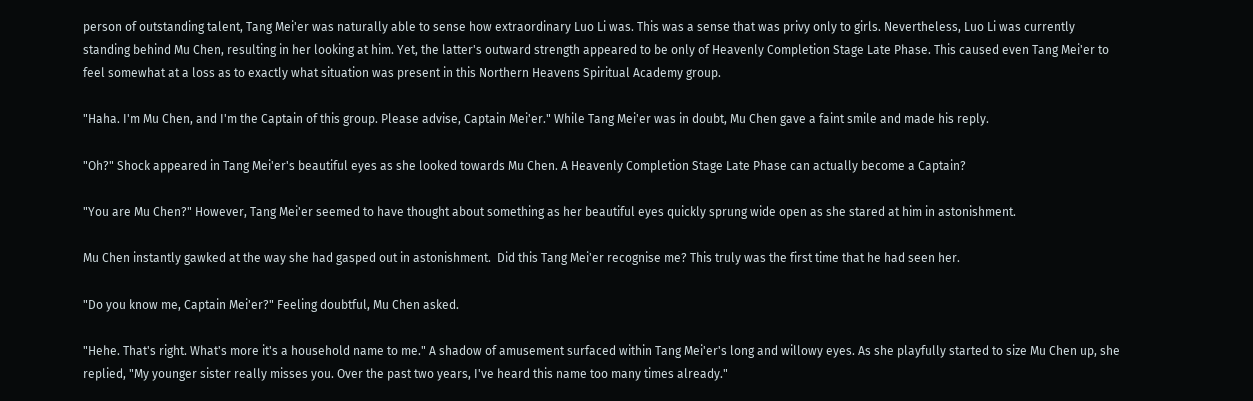person of outstanding talent, Tang Mei'er was naturally able to sense how extraordinary Luo Li was. This was a sense that was privy only to girls. Nevertheless, Luo Li was currently standing behind Mu Chen, resulting in her looking at him. Yet, the latter's outward strength appeared to be only of Heavenly Completion Stage Late Phase. This caused even Tang Mei'er to feel somewhat at a loss as to exactly what situation was present in this Northern Heavens Spiritual Academy group.

"Haha. I'm Mu Chen, and I'm the Captain of this group. Please advise, Captain Mei'er." While Tang Mei'er was in doubt, Mu Chen gave a faint smile and made his reply.

"Oh?" Shock appeared in Tang Mei'er's beautiful eyes as she looked towards Mu Chen. A Heavenly Completion Stage Late Phase can actually become a Captain?

"You are Mu Chen?" However, Tang Mei'er seemed to have thought about something as her beautiful eyes quickly sprung wide open as she stared at him in astonishment.

Mu Chen instantly gawked at the way she had gasped out in astonishment.  Did this Tang Mei'er recognise me? This truly was the first time that he had seen her.

"Do you know me, Captain Mei'er?" Feeling doubtful, Mu Chen asked.

"Hehe. That's right. What's more it's a household name to me." A shadow of amusement surfaced within Tang Mei'er's long and willowy eyes. As she playfully started to size Mu Chen up, she replied, "My younger sister really misses you. Over the past two years, I've heard this name too many times already."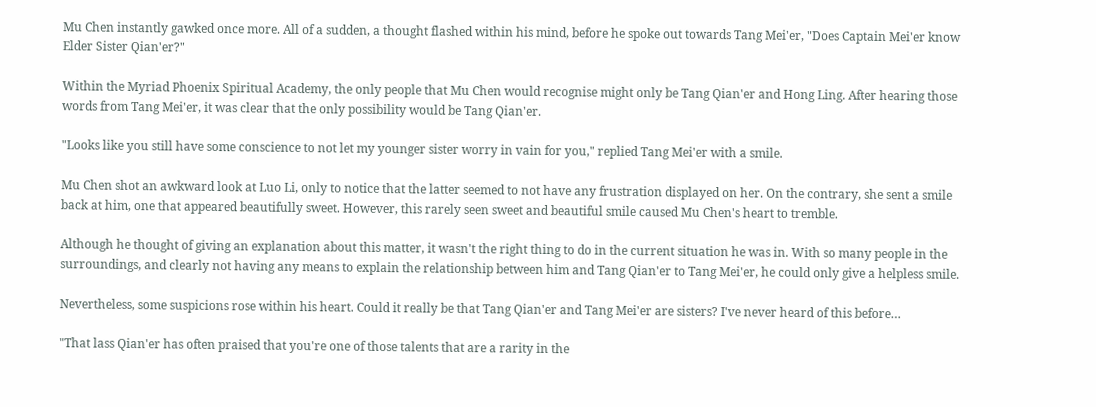Mu Chen instantly gawked once more. All of a sudden, a thought flashed within his mind, before he spoke out towards Tang Mei'er, "Does Captain Mei'er know Elder Sister Qian'er?"

Within the Myriad Phoenix Spiritual Academy, the only people that Mu Chen would recognise might only be Tang Qian'er and Hong Ling. After hearing those words from Tang Mei'er, it was clear that the only possibility would be Tang Qian'er.

"Looks like you still have some conscience to not let my younger sister worry in vain for you," replied Tang Mei'er with a smile.

Mu Chen shot an awkward look at Luo Li, only to notice that the latter seemed to not have any frustration displayed on her. On the contrary, she sent a smile back at him, one that appeared beautifully sweet. However, this rarely seen sweet and beautiful smile caused Mu Chen's heart to tremble.

Although he thought of giving an explanation about this matter, it wasn't the right thing to do in the current situation he was in. With so many people in the surroundings, and clearly not having any means to explain the relationship between him and Tang Qian'er to Tang Mei'er, he could only give a helpless smile.

Nevertheless, some suspicions rose within his heart. Could it really be that Tang Qian'er and Tang Mei'er are sisters? I've never heard of this before…

"That lass Qian'er has often praised that you're one of those talents that are a rarity in the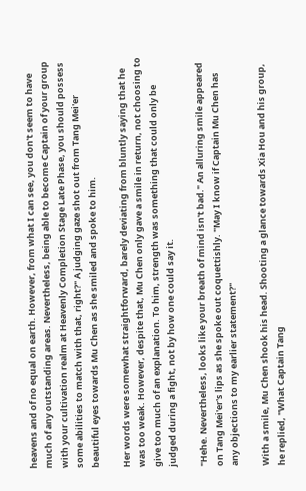heavens and of no equal on earth. However, from what I can see, you don't seem to have much of any outstanding areas. Nevertheless, being able to become Captain of your group with your cultivation realm at Heavenly Completion Stage Late Phase, you should possess some abilities to match with that, right?" A judging gaze shot out from Tang Mei'er beautiful eyes towards Mu Chen as she smiled and spoke to him.

Her words were somewhat straightforward, barely deviating from bluntly saying that he was too weak. However, despite that, Mu Chen only gave a smile in return, not choosing to give too much of an explanation. To him, strength was something that could only be judged during a fight, not by how one could say it.

"Hehe. Nevertheless, looks like your breath of mind isn't bad." An alluring smile appeared on Tang Mei'er's lips as she spoke out coquettishly. "May I know if Captain Mu Chen has any objections to my earlier statement?"

With a smile, Mu Chen shook his head. Shooting a glance towards Xia Hou and his group, he replied, "What Captain Tang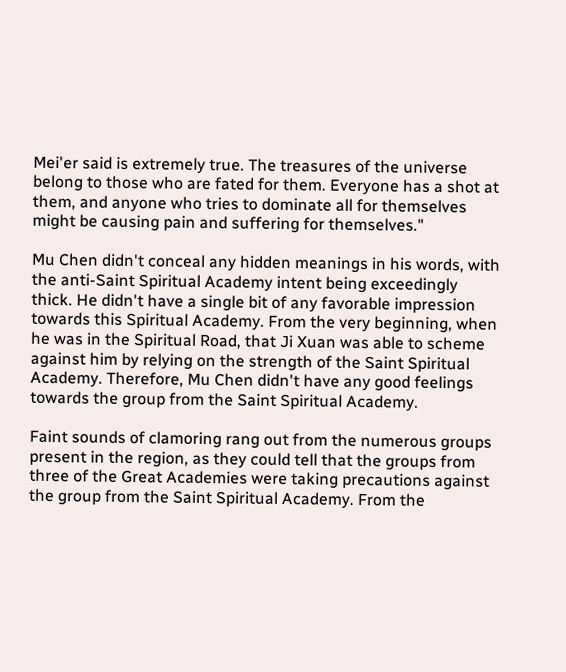Mei'er said is extremely true. The treasures of the universe belong to those who are fated for them. Everyone has a shot at them, and anyone who tries to dominate all for themselves might be causing pain and suffering for themselves."

Mu Chen didn't conceal any hidden meanings in his words, with the anti-Saint Spiritual Academy intent being exceedingly thick. He didn't have a single bit of any favorable impression towards this Spiritual Academy. From the very beginning, when he was in the Spiritual Road, that Ji Xuan was able to scheme against him by relying on the strength of the Saint Spiritual Academy. Therefore, Mu Chen didn't have any good feelings towards the group from the Saint Spiritual Academy.

Faint sounds of clamoring rang out from the numerous groups present in the region, as they could tell that the groups from three of the Great Academies were taking precautions against the group from the Saint Spiritual Academy. From the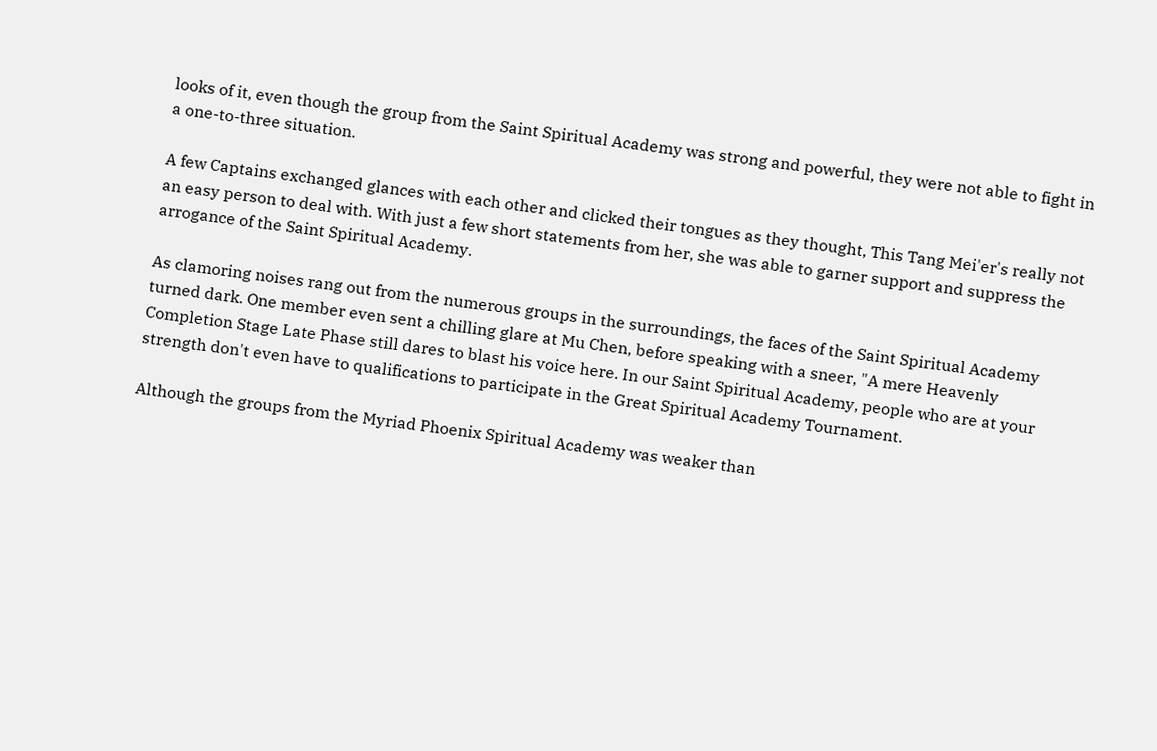looks of it, even though the group from the Saint Spiritual Academy was strong and powerful, they were not able to fight in a one-to-three situation.

A few Captains exchanged glances with each other and clicked their tongues as they thought, This Tang Mei'er's really not an easy person to deal with. With just a few short statements from her, she was able to garner support and suppress the arrogance of the Saint Spiritual Academy.

As clamoring noises rang out from the numerous groups in the surroundings, the faces of the Saint Spiritual Academy turned dark. One member even sent a chilling glare at Mu Chen, before speaking with a sneer, "A mere Heavenly Completion Stage Late Phase still dares to blast his voice here. In our Saint Spiritual Academy, people who are at your strength don't even have to qualifications to participate in the Great Spiritual Academy Tournament.

Although the groups from the Myriad Phoenix Spiritual Academy was weaker than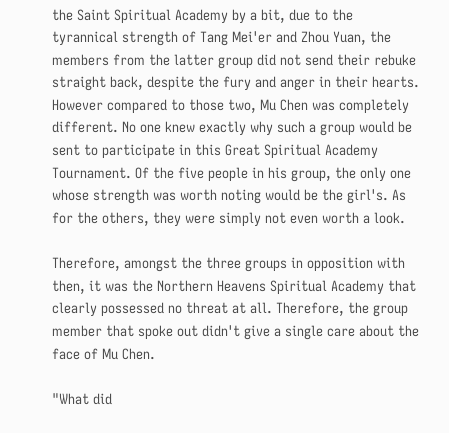the Saint Spiritual Academy by a bit, due to the tyrannical strength of Tang Mei'er and Zhou Yuan, the members from the latter group did not send their rebuke straight back, despite the fury and anger in their hearts. However compared to those two, Mu Chen was completely different. No one knew exactly why such a group would be sent to participate in this Great Spiritual Academy Tournament. Of the five people in his group, the only one whose strength was worth noting would be the girl's. As for the others, they were simply not even worth a look.

Therefore, amongst the three groups in opposition with then, it was the Northern Heavens Spiritual Academy that clearly possessed no threat at all. Therefore, the group member that spoke out didn't give a single care about the face of Mu Chen.

"What did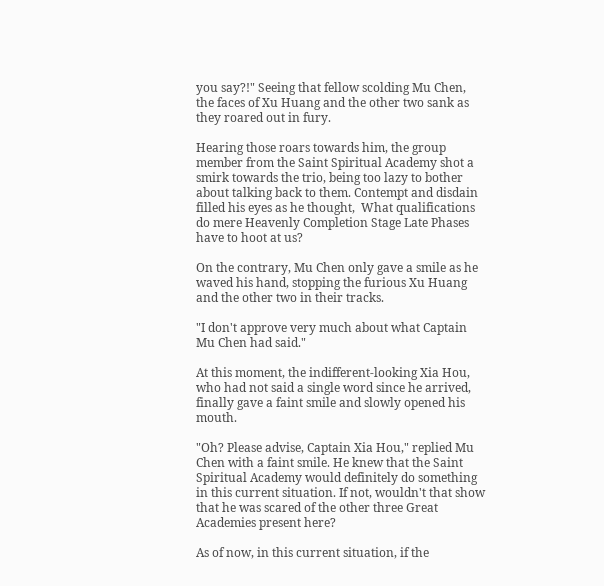you say?!" Seeing that fellow scolding Mu Chen, the faces of Xu Huang and the other two sank as they roared out in fury.

Hearing those roars towards him, the group member from the Saint Spiritual Academy shot a smirk towards the trio, being too lazy to bother about talking back to them. Contempt and disdain filled his eyes as he thought,  What qualifications do mere Heavenly Completion Stage Late Phases have to hoot at us?

On the contrary, Mu Chen only gave a smile as he waved his hand, stopping the furious Xu Huang and the other two in their tracks.

"I don't approve very much about what Captain Mu Chen had said."

At this moment, the indifferent-looking Xia Hou, who had not said a single word since he arrived, finally gave a faint smile and slowly opened his mouth.

"Oh? Please advise, Captain Xia Hou," replied Mu Chen with a faint smile. He knew that the Saint Spiritual Academy would definitely do something in this current situation. If not, wouldn't that show that he was scared of the other three Great Academies present here?

As of now, in this current situation, if the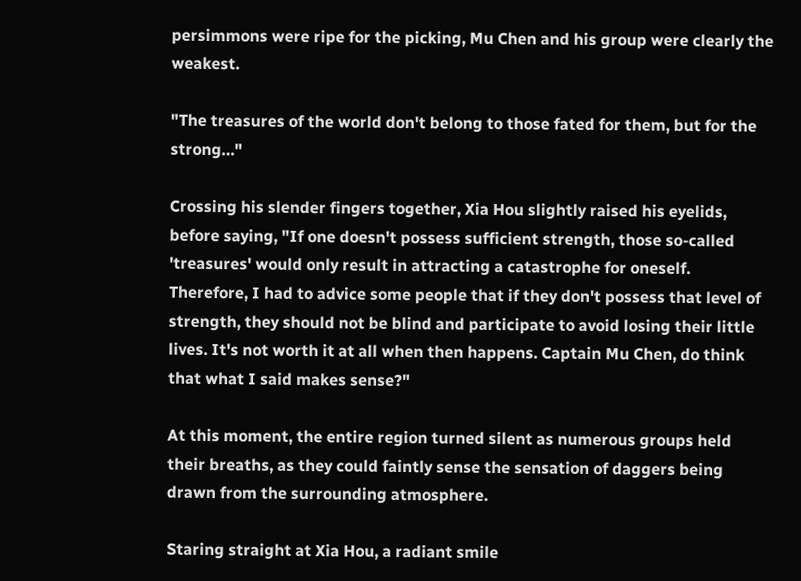persimmons were ripe for the picking, Mu Chen and his group were clearly the weakest.

"The treasures of the world don't belong to those fated for them, but for the strong…"

Crossing his slender fingers together, Xia Hou slightly raised his eyelids, before saying, "If one doesn't possess sufficient strength, those so-called 'treasures' would only result in attracting a catastrophe for oneself. Therefore, I had to advice some people that if they don't possess that level of strength, they should not be blind and participate to avoid losing their little lives. It's not worth it at all when then happens. Captain Mu Chen, do think that what I said makes sense?"

At this moment, the entire region turned silent as numerous groups held their breaths, as they could faintly sense the sensation of daggers being drawn from the surrounding atmosphere.

Staring straight at Xia Hou, a radiant smile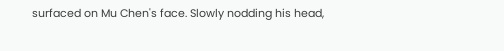surfaced on Mu Chen's face. Slowly nodding his head,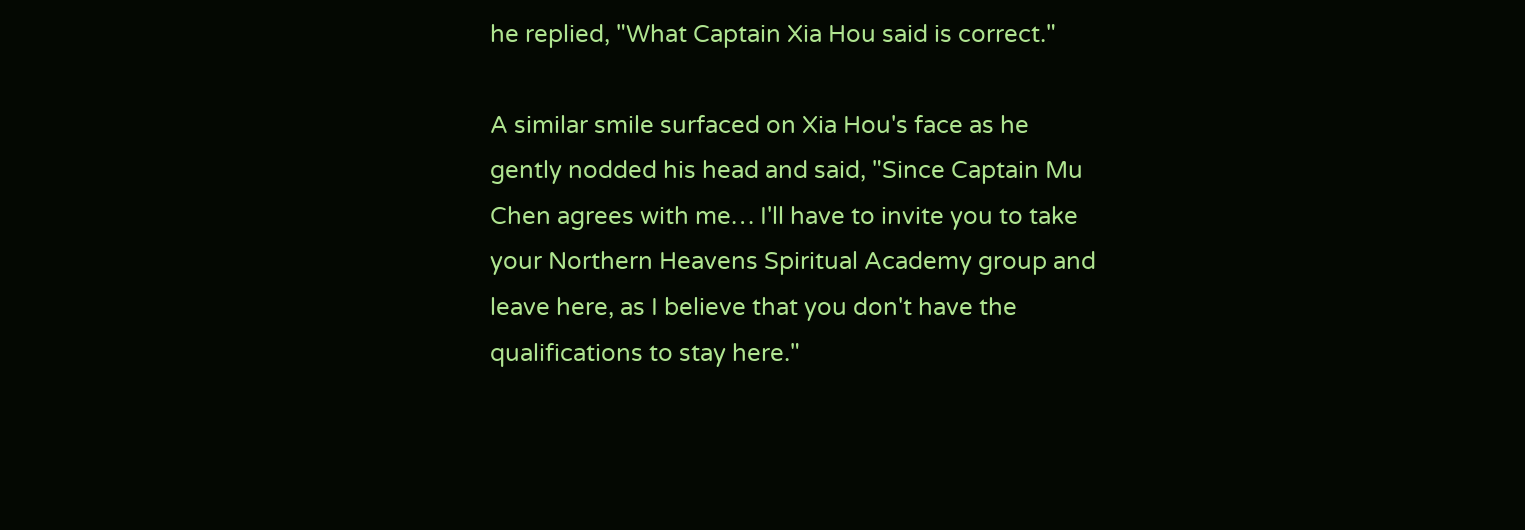he replied, "What Captain Xia Hou said is correct."

A similar smile surfaced on Xia Hou's face as he gently nodded his head and said, "Since Captain Mu Chen agrees with me… I'll have to invite you to take your Northern Heavens Spiritual Academy group and leave here, as I believe that you don't have the qualifications to stay here."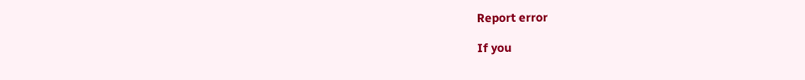Report error

If you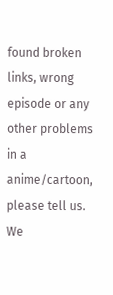found broken links, wrong episode or any other problems in a anime/cartoon, please tell us. We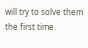will try to solve them the first time.